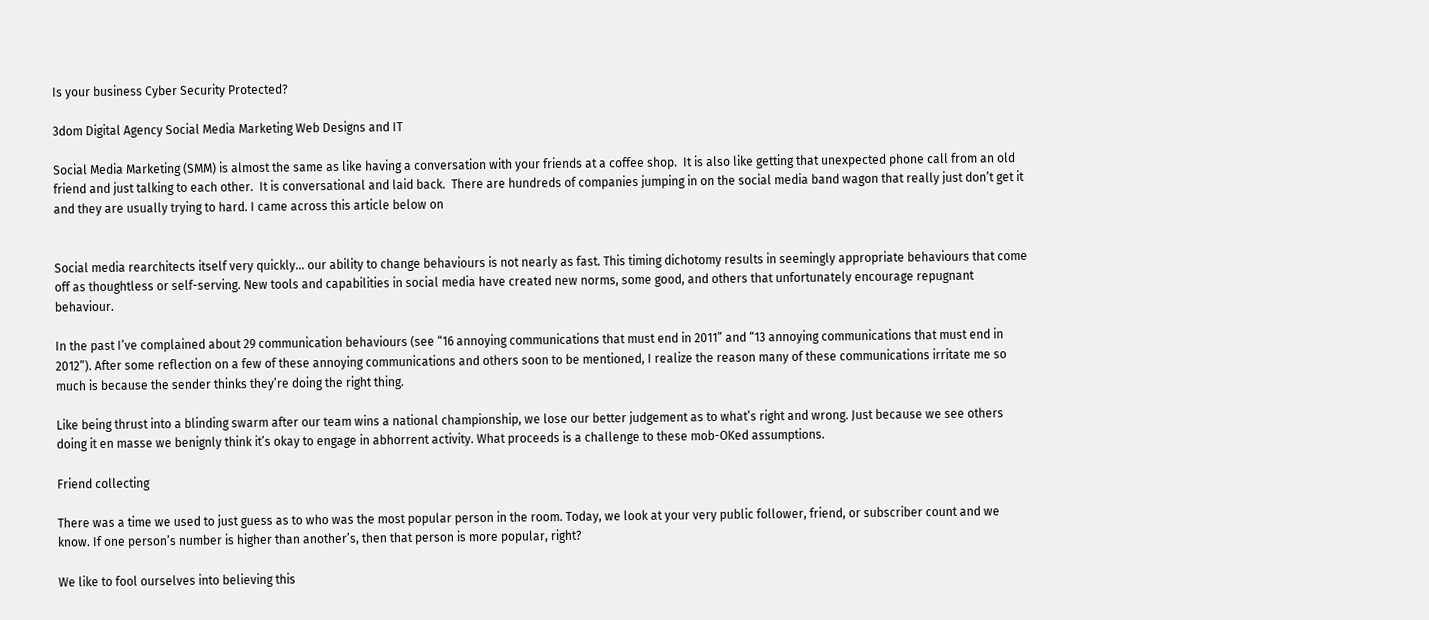Is your business Cyber Security Protected?

3dom Digital Agency Social Media Marketing Web Designs and IT

Social Media Marketing (SMM) is almost the same as like having a conversation with your friends at a coffee shop.  It is also like getting that unexpected phone call from an old friend and just talking to each other.  It is conversational and laid back.  There are hundreds of companies jumping in on the social media band wagon that really just don’t get it and they are usually trying to hard. I came across this article below on


Social media rearchitects itself very quickly… our ability to change behaviours is not nearly as fast. This timing dichotomy results in seemingly appropriate behaviours that come off as thoughtless or self-serving. New tools and capabilities in social media have created new norms, some good, and others that unfortunately encourage repugnant behaviour.

In the past I’ve complained about 29 communication behaviours (see “16 annoying communications that must end in 2011” and “13 annoying communications that must end in 2012”). After some reflection on a few of these annoying communications and others soon to be mentioned, I realize the reason many of these communications irritate me so much is because the sender thinks they’re doing the right thing.

Like being thrust into a blinding swarm after our team wins a national championship, we lose our better judgement as to what’s right and wrong. Just because we see others doing it en masse we benignly think it’s okay to engage in abhorrent activity. What proceeds is a challenge to these mob-OKed assumptions.

Friend collecting

There was a time we used to just guess as to who was the most popular person in the room. Today, we look at your very public follower, friend, or subscriber count and we know. If one person’s number is higher than another’s, then that person is more popular, right?

We like to fool ourselves into believing this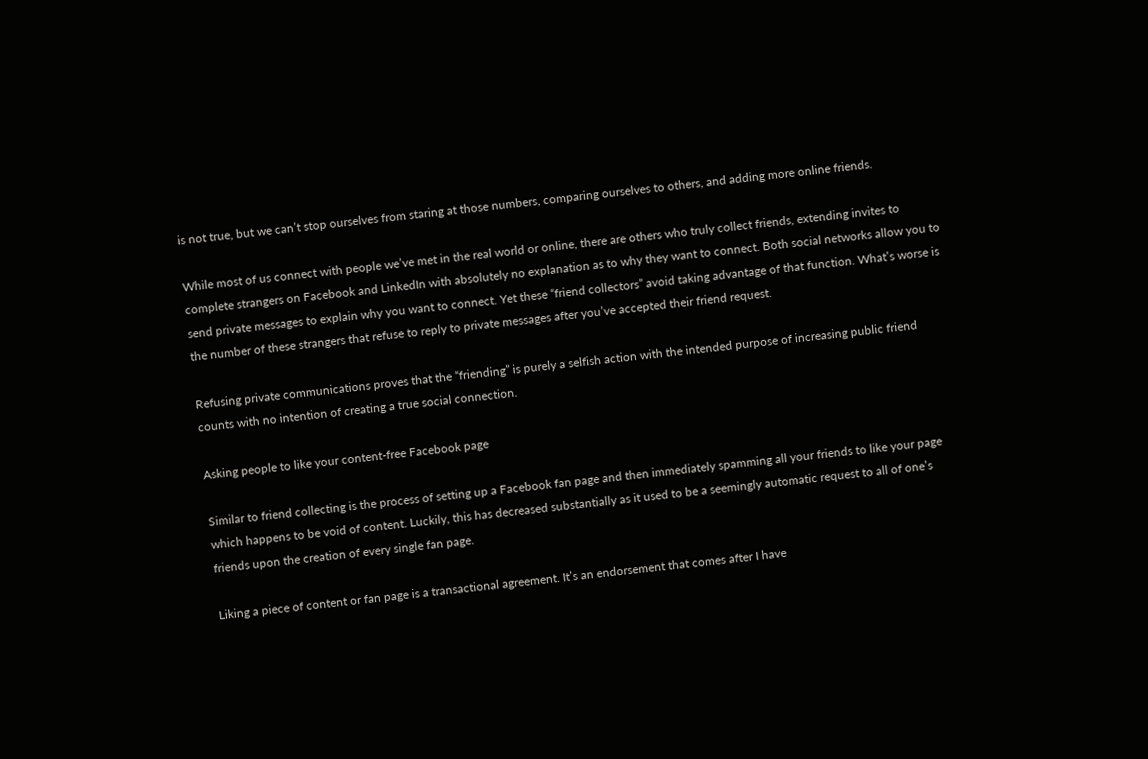is not true, but we can’t stop ourselves from staring at those numbers, comparing ourselves to others, and adding more online friends.

While most of us connect with people we’ve met in the real world or online, there are others who truly collect friends, extending invites to complete strangers on Facebook and LinkedIn with absolutely no explanation as to why they want to connect. Both social networks allow you to send private messages to explain why you want to connect. Yet these “friend collectors” avoid taking advantage of that function. What’s worse is the number of these strangers that refuse to reply to private messages after you’ve accepted their friend request.

Refusing private communications proves that the “friending” is purely a selfish action with the intended purpose of increasing public friend counts with no intention of creating a true social connection.

Asking people to like your content-free Facebook page

Similar to friend collecting is the process of setting up a Facebook fan page and then immediately spamming all your friends to like your page which happens to be void of content. Luckily, this has decreased substantially as it used to be a seemingly automatic request to all of one’s friends upon the creation of every single fan page.

Liking a piece of content or fan page is a transactional agreement. It’s an endorsement that comes after I have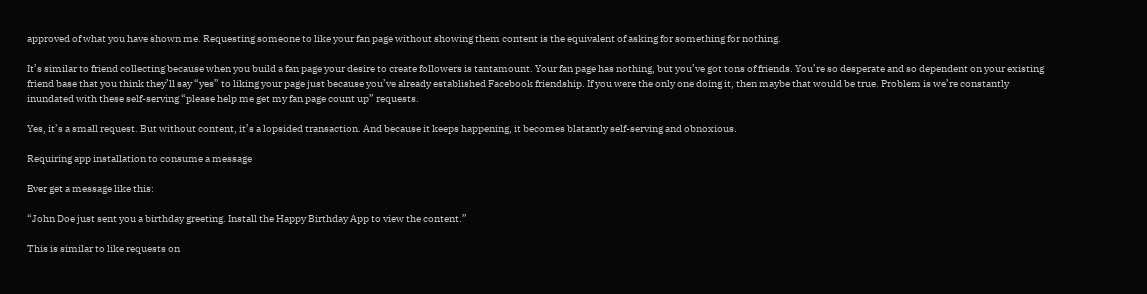approved of what you have shown me. Requesting someone to like your fan page without showing them content is the equivalent of asking for something for nothing.

It’s similar to friend collecting because when you build a fan page your desire to create followers is tantamount. Your fan page has nothing, but you’ve got tons of friends. You’re so desperate and so dependent on your existing friend base that you think they’ll say “yes” to liking your page just because you’ve already established Facebook friendship. If you were the only one doing it, then maybe that would be true. Problem is we’re constantly inundated with these self-serving “please help me get my fan page count up” requests.

Yes, it’s a small request. But without content, it’s a lopsided transaction. And because it keeps happening, it becomes blatantly self-serving and obnoxious.

Requiring app installation to consume a message

Ever get a message like this:

“John Doe just sent you a birthday greeting. Install the Happy Birthday App to view the content.”

This is similar to like requests on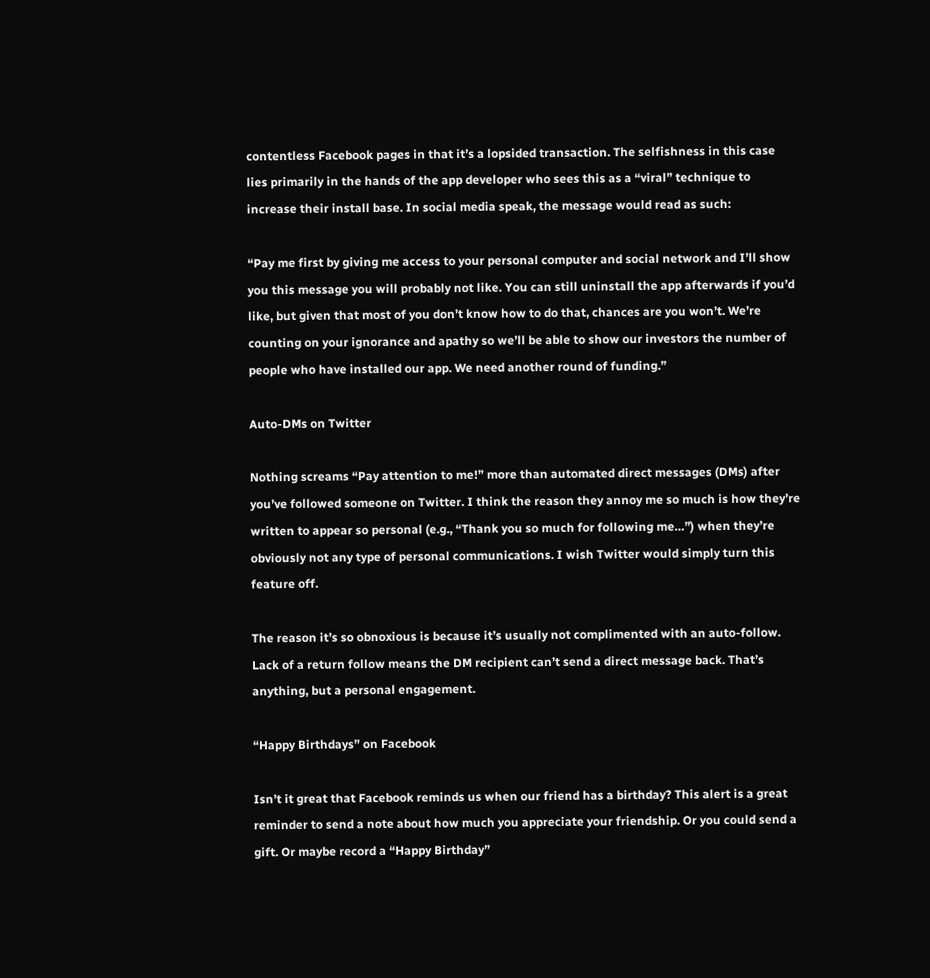contentless Facebook pages in that it’s a lopsided transaction. The selfishness in this case lies primarily in the hands of the app developer who sees this as a “viral” technique to increase their install base. In social media speak, the message would read as such:

“Pay me first by giving me access to your personal computer and social network and I’ll show you this message you will probably not like. You can still uninstall the app afterwards if you’d like, but given that most of you don’t know how to do that, chances are you won’t. We’re counting on your ignorance and apathy so we’ll be able to show our investors the number of people who have installed our app. We need another round of funding.”

Auto-DMs on Twitter

Nothing screams “Pay attention to me!” more than automated direct messages (DMs) after you’ve followed someone on Twitter. I think the reason they annoy me so much is how they’re written to appear so personal (e.g., “Thank you so much for following me…”) when they’re obviously not any type of personal communications. I wish Twitter would simply turn this feature off.

The reason it’s so obnoxious is because it’s usually not complimented with an auto-follow. Lack of a return follow means the DM recipient can’t send a direct message back. That’s anything, but a personal engagement.

“Happy Birthdays” on Facebook

Isn’t it great that Facebook reminds us when our friend has a birthday? This alert is a great reminder to send a note about how much you appreciate your friendship. Or you could send a gift. Or maybe record a “Happy Birthday”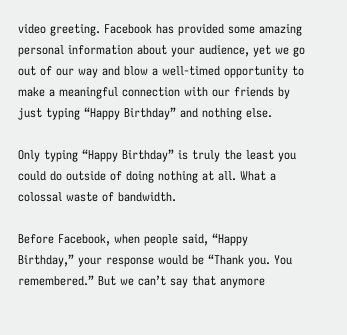video greeting. Facebook has provided some amazing personal information about your audience, yet we go out of our way and blow a well-timed opportunity to make a meaningful connection with our friends by just typing “Happy Birthday” and nothing else.

Only typing “Happy Birthday” is truly the least you could do outside of doing nothing at all. What a colossal waste of bandwidth.

Before Facebook, when people said, “Happy Birthday,” your response would be “Thank you. You remembered.” But we can’t say that anymore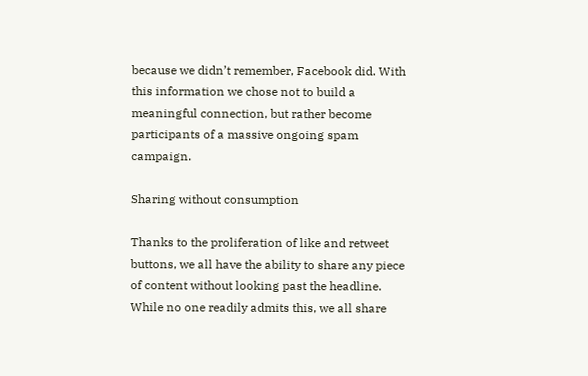because we didn’t remember, Facebook did. With this information we chose not to build a meaningful connection, but rather become participants of a massive ongoing spam campaign.

Sharing without consumption

Thanks to the proliferation of like and retweet buttons, we all have the ability to share any piece of content without looking past the headline. While no one readily admits this, we all share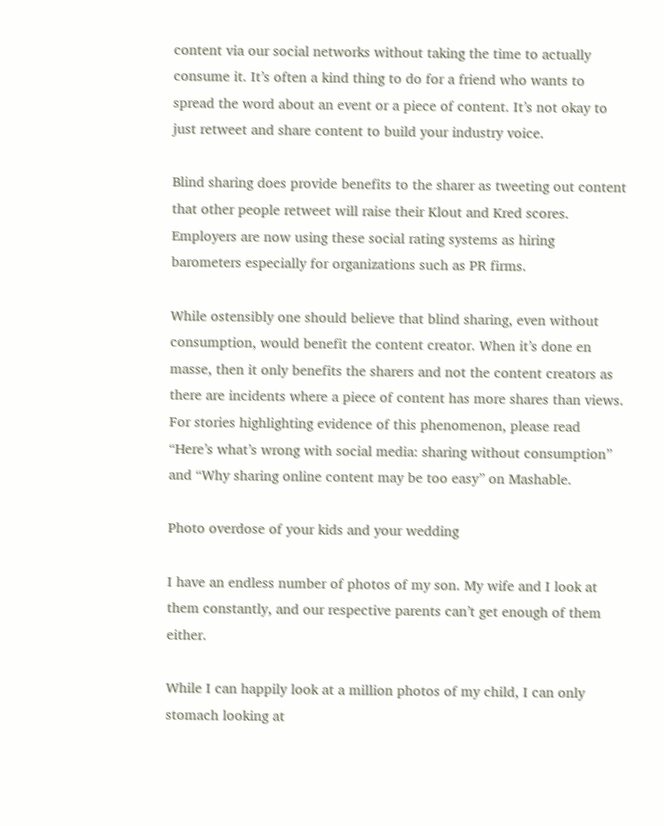content via our social networks without taking the time to actually consume it. It’s often a kind thing to do for a friend who wants to spread the word about an event or a piece of content. It’s not okay to just retweet and share content to build your industry voice.

Blind sharing does provide benefits to the sharer as tweeting out content that other people retweet will raise their Klout and Kred scores. Employers are now using these social rating systems as hiring barometers especially for organizations such as PR firms.

While ostensibly one should believe that blind sharing, even without consumption, would benefit the content creator. When it’s done en masse, then it only benefits the sharers and not the content creators as there are incidents where a piece of content has more shares than views. For stories highlighting evidence of this phenomenon, please read “Here’s what’s wrong with social media: sharing without consumption” and “Why sharing online content may be too easy” on Mashable.

Photo overdose of your kids and your wedding

I have an endless number of photos of my son. My wife and I look at them constantly, and our respective parents can’t get enough of them either.

While I can happily look at a million photos of my child, I can only stomach looking at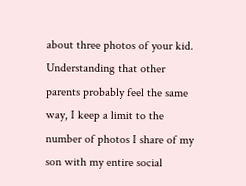about three photos of your kid. Understanding that other parents probably feel the same way, I keep a limit to the number of photos I share of my son with my entire social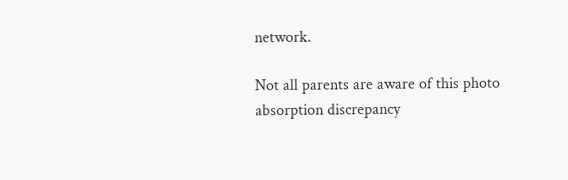network.

Not all parents are aware of this photo absorption discrepancy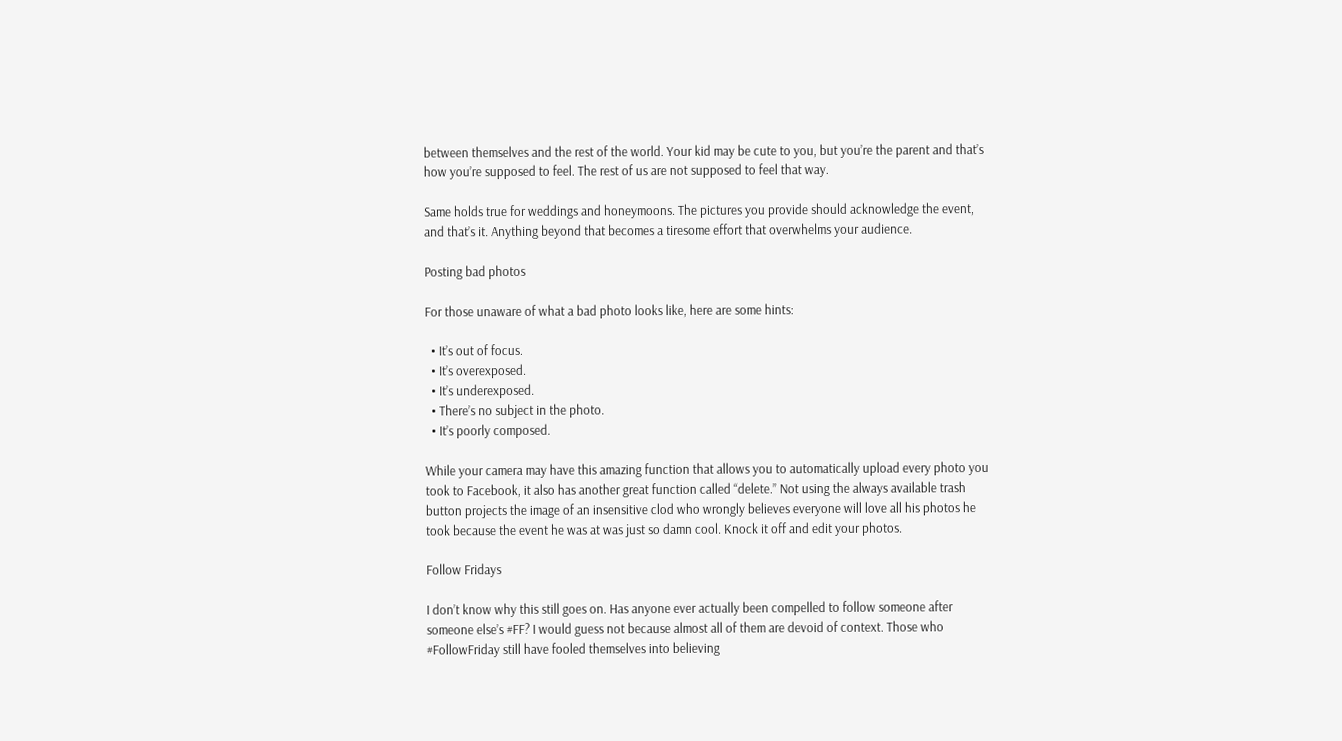between themselves and the rest of the world. Your kid may be cute to you, but you’re the parent and that’s how you’re supposed to feel. The rest of us are not supposed to feel that way.

Same holds true for weddings and honeymoons. The pictures you provide should acknowledge the event, and that’s it. Anything beyond that becomes a tiresome effort that overwhelms your audience.

Posting bad photos

For those unaware of what a bad photo looks like, here are some hints:

  • It’s out of focus.
  • It’s overexposed.
  • It’s underexposed.
  • There’s no subject in the photo.
  • It’s poorly composed.

While your camera may have this amazing function that allows you to automatically upload every photo you took to Facebook, it also has another great function called “delete.” Not using the always available trash button projects the image of an insensitive clod who wrongly believes everyone will love all his photos he took because the event he was at was just so damn cool. Knock it off and edit your photos.

Follow Fridays

I don’t know why this still goes on. Has anyone ever actually been compelled to follow someone after someone else’s #FF? I would guess not because almost all of them are devoid of context. Those who #FollowFriday still have fooled themselves into believing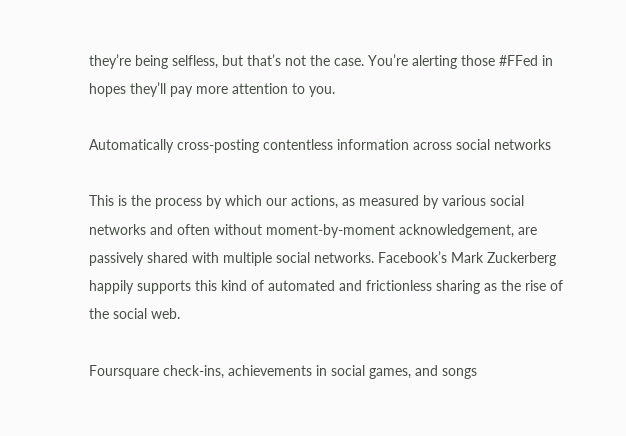they’re being selfless, but that’s not the case. You’re alerting those #FFed in hopes they’ll pay more attention to you.

Automatically cross-posting contentless information across social networks

This is the process by which our actions, as measured by various social networks and often without moment-by-moment acknowledgement, are passively shared with multiple social networks. Facebook’s Mark Zuckerberg happily supports this kind of automated and frictionless sharing as the rise of the social web.

Foursquare check-ins, achievements in social games, and songs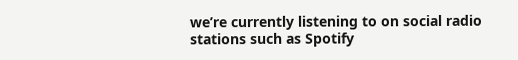we’re currently listening to on social radio stations such as Spotify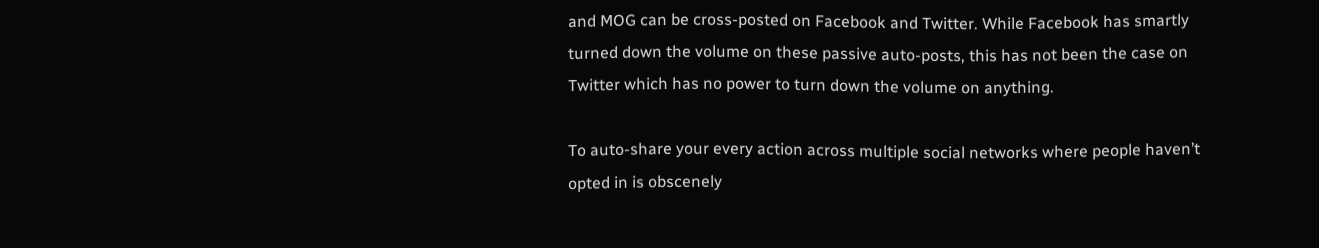and MOG can be cross-posted on Facebook and Twitter. While Facebook has smartly turned down the volume on these passive auto-posts, this has not been the case on Twitter which has no power to turn down the volume on anything.

To auto-share your every action across multiple social networks where people haven’t opted in is obscenely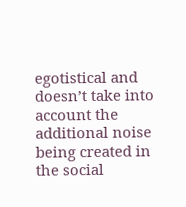egotistical and doesn’t take into account the additional noise being created in the social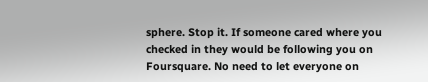sphere. Stop it. If someone cared where you checked in they would be following you on Foursquare. No need to let everyone on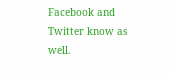Facebook and Twitter know as well.